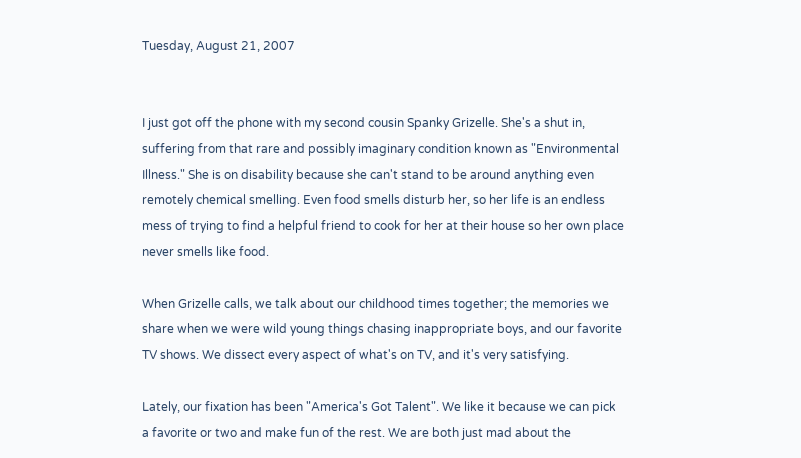Tuesday, August 21, 2007


I just got off the phone with my second cousin Spanky Grizelle. She's a shut in, suffering from that rare and possibly imaginary condition known as "Environmental Illness." She is on disability because she can't stand to be around anything even remotely chemical smelling. Even food smells disturb her, so her life is an endless mess of trying to find a helpful friend to cook for her at their house so her own place never smells like food.

When Grizelle calls, we talk about our childhood times together; the memories we share when we were wild young things chasing inappropriate boys, and our favorite TV shows. We dissect every aspect of what's on TV, and it's very satisfying.

Lately, our fixation has been "America's Got Talent". We like it because we can pick a favorite or two and make fun of the rest. We are both just mad about the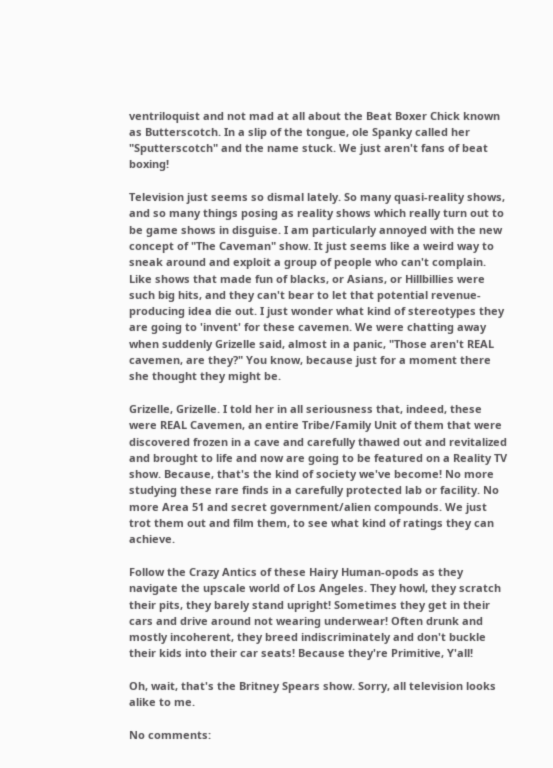ventriloquist and not mad at all about the Beat Boxer Chick known as Butterscotch. In a slip of the tongue, ole Spanky called her "Sputterscotch" and the name stuck. We just aren't fans of beat boxing!

Television just seems so dismal lately. So many quasi-reality shows, and so many things posing as reality shows which really turn out to be game shows in disguise. I am particularly annoyed with the new concept of "The Caveman" show. It just seems like a weird way to sneak around and exploit a group of people who can't complain. Like shows that made fun of blacks, or Asians, or Hillbillies were such big hits, and they can't bear to let that potential revenue-producing idea die out. I just wonder what kind of stereotypes they are going to 'invent' for these cavemen. We were chatting away when suddenly Grizelle said, almost in a panic, "Those aren't REAL cavemen, are they?" You know, because just for a moment there she thought they might be.

Grizelle, Grizelle. I told her in all seriousness that, indeed, these were REAL Cavemen, an entire Tribe/Family Unit of them that were discovered frozen in a cave and carefully thawed out and revitalized and brought to life and now are going to be featured on a Reality TV show. Because, that's the kind of society we've become! No more studying these rare finds in a carefully protected lab or facility. No more Area 51 and secret government/alien compounds. We just trot them out and film them, to see what kind of ratings they can achieve.

Follow the Crazy Antics of these Hairy Human-opods as they navigate the upscale world of Los Angeles. They howl, they scratch their pits, they barely stand upright! Sometimes they get in their cars and drive around not wearing underwear! Often drunk and mostly incoherent, they breed indiscriminately and don't buckle their kids into their car seats! Because they're Primitive, Y'all!

Oh, wait, that's the Britney Spears show. Sorry, all television looks alike to me.

No comments: